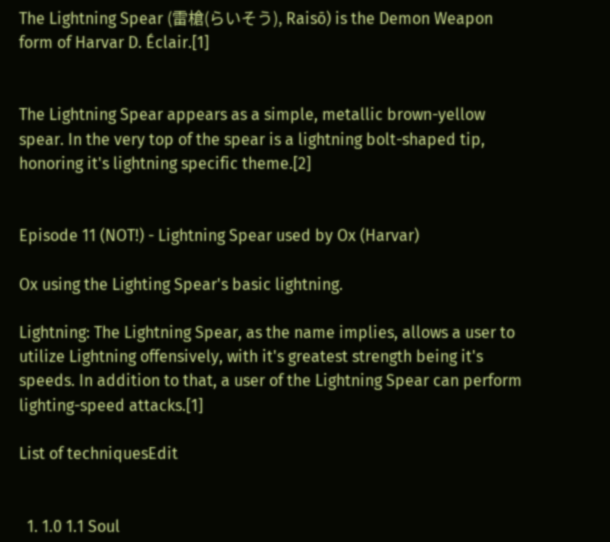The Lightning Spear (雷槍(らいそう), Raisō) is the Demon Weapon form of Harvar D. Éclair.[1]


The Lightning Spear appears as a simple, metallic brown-yellow spear. In the very top of the spear is a lightning bolt-shaped tip, honoring it's lightning specific theme.[2]


Episode 11 (NOT!) - Lightning Spear used by Ox (Harvar)

Ox using the Lighting Spear's basic lightning.

Lightning: The Lightning Spear, as the name implies, allows a user to utilize Lightning offensively, with it's greatest strength being it's speeds. In addition to that, a user of the Lightning Spear can perform lighting-speed attacks.[1]

List of techniquesEdit


  1. 1.0 1.1 Soul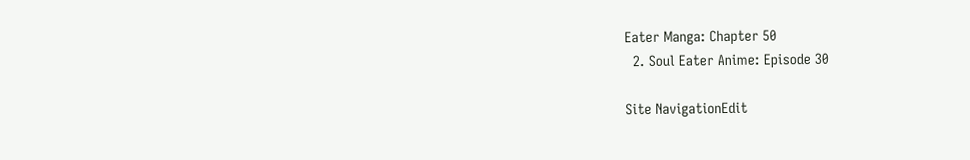Eater Manga: Chapter 50
  2. Soul Eater Anime: Episode 30

Site NavigationEdit